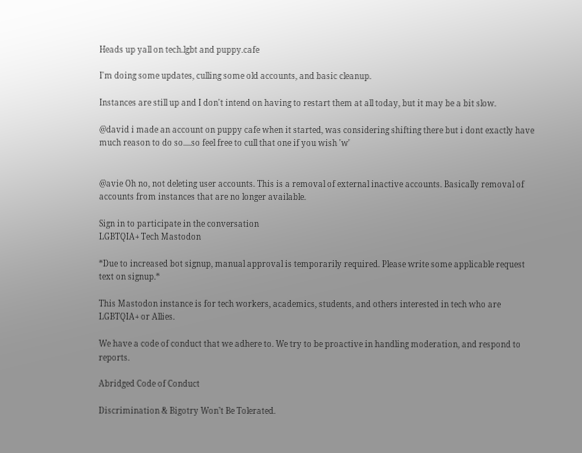Heads up yall on tech.lgbt and puppy.cafe

I'm doing some updates, culling some old accounts, and basic cleanup.

Instances are still up and I don't intend on having to restart them at all today, but it may be a bit slow.

@david i made an account on puppy cafe when it started, was considering shifting there but i dont exactly have much reason to do so....so feel free to cull that one if you wish 'w'


@avie Oh no, not deleting user accounts. This is a removal of external inactive accounts. Basically removal of accounts from instances that are no longer available.

Sign in to participate in the conversation
LGBTQIA+ Tech Mastodon

*Due to increased bot signup, manual approval is temporarily required. Please write some applicable request text on signup.*

This Mastodon instance is for tech workers, academics, students, and others interested in tech who are LGBTQIA+ or Allies.

We have a code of conduct that we adhere to. We try to be proactive in handling moderation, and respond to reports.

Abridged Code of Conduct

Discrimination & Bigotry Won’t Be Tolerated.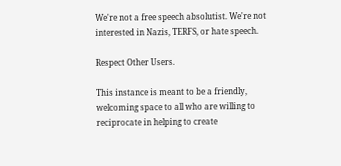We're not a free speech absolutist. We're not interested in Nazis, TERFS, or hate speech.

Respect Other Users.

This instance is meant to be a friendly, welcoming space to all who are willing to reciprocate in helping to create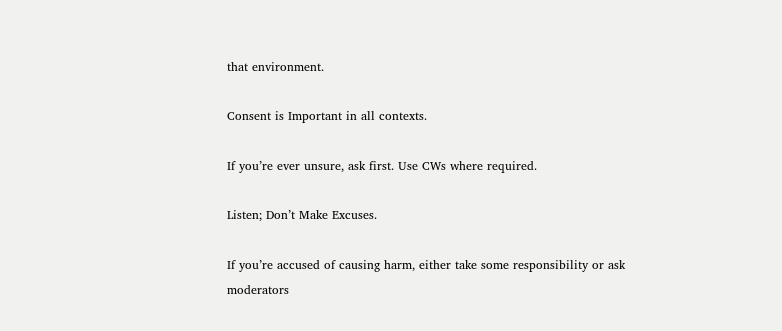that environment.

Consent is Important in all contexts.

If you’re ever unsure, ask first. Use CWs where required.

Listen; Don’t Make Excuses.

If you’re accused of causing harm, either take some responsibility or ask moderators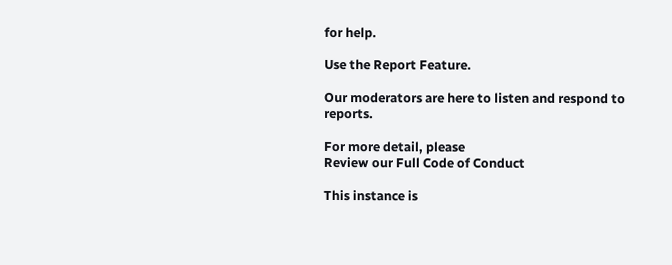for help.

Use the Report Feature.

Our moderators are here to listen and respond to reports.

For more detail, please
Review our Full Code of Conduct

This instance is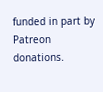funded in part by Patreon donations.